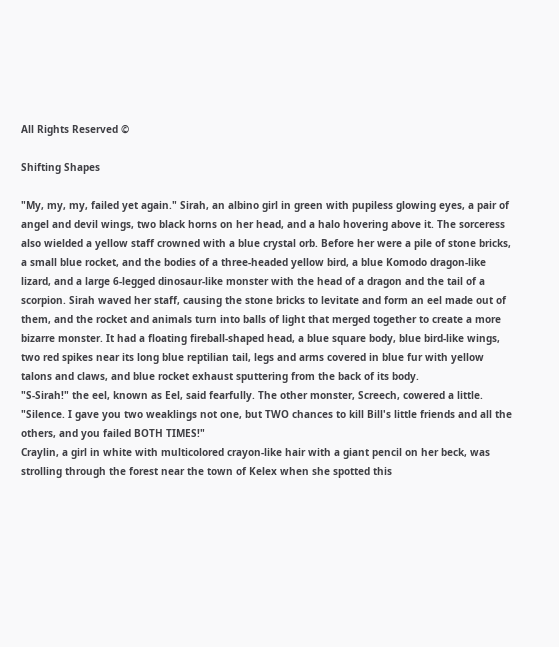All Rights Reserved ©

Shifting Shapes

"My, my, my, failed yet again." Sirah, an albino girl in green with pupiless glowing eyes, a pair of angel and devil wings, two black horns on her head, and a halo hovering above it. The sorceress also wielded a yellow staff crowned with a blue crystal orb. Before her were a pile of stone bricks, a small blue rocket, and the bodies of a three-headed yellow bird, a blue Komodo dragon-like lizard, and a large 6-legged dinosaur-like monster with the head of a dragon and the tail of a scorpion. Sirah waved her staff, causing the stone bricks to levitate and form an eel made out of them, and the rocket and animals turn into balls of light that merged together to create a more bizarre monster. It had a floating fireball-shaped head, a blue square body, blue bird-like wings, two red spikes near its long blue reptilian tail, legs and arms covered in blue fur with yellow talons and claws, and blue rocket exhaust sputtering from the back of its body.
"S-Sirah!" the eel, known as Eel, said fearfully. The other monster, Screech, cowered a little.
"Silence. I gave you two weaklings not one, but TWO chances to kill Bill's little friends and all the others, and you failed BOTH TIMES!"
Craylin, a girl in white with multicolored crayon-like hair with a giant pencil on her beck, was strolling through the forest near the town of Kelex when she spotted this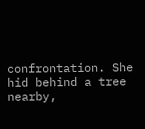confrontation. She hid behind a tree nearby,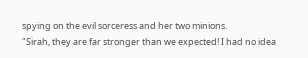spying on the evil sorceress and her two minions.
"Sirah, they are far stronger than we expected! I had no idea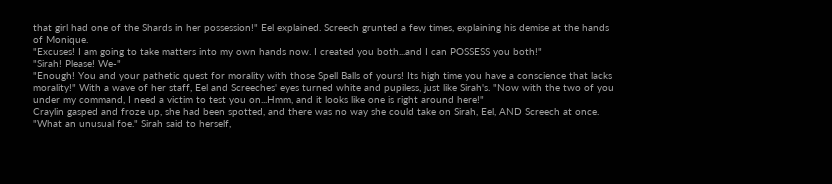that girl had one of the Shards in her possession!" Eel explained. Screech grunted a few times, explaining his demise at the hands of Monique.
"Excuses! I am going to take matters into my own hands now. I created you both...and I can POSSESS you both!"
"Sirah! Please! We-"
"Enough! You and your pathetic quest for morality with those Spell Balls of yours! Its high time you have a conscience that lacks morality!" With a wave of her staff, Eel and Screeches' eyes turned white and pupiless, just like Sirah's. "Now with the two of you under my command, I need a victim to test you on...Hmm, and it looks like one is right around here!"
Craylin gasped and froze up, she had been spotted, and there was no way she could take on Sirah, Eel, AND Screech at once.
"What an unusual foe." Sirah said to herself,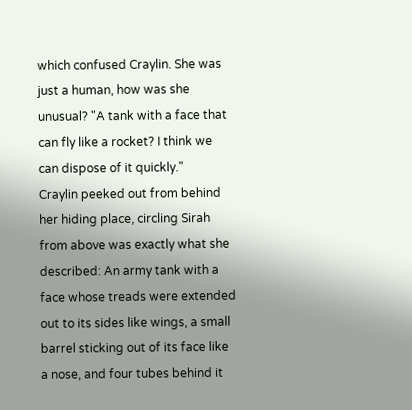which confused Craylin. She was just a human, how was she unusual? "A tank with a face that can fly like a rocket? I think we can dispose of it quickly."
Craylin peeked out from behind her hiding place, circling Sirah from above was exactly what she described: An army tank with a face whose treads were extended out to its sides like wings, a small barrel sticking out of its face like a nose, and four tubes behind it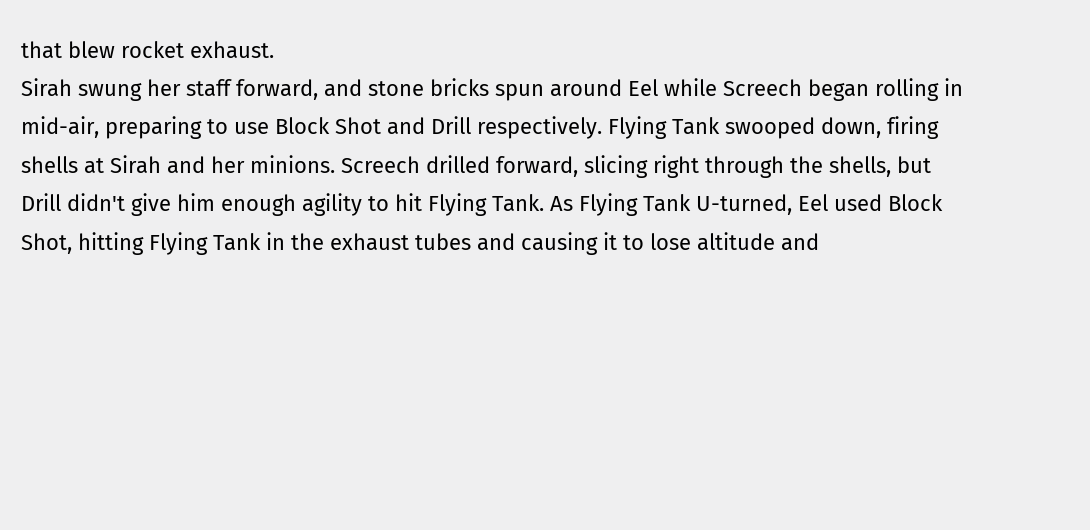that blew rocket exhaust.
Sirah swung her staff forward, and stone bricks spun around Eel while Screech began rolling in mid-air, preparing to use Block Shot and Drill respectively. Flying Tank swooped down, firing shells at Sirah and her minions. Screech drilled forward, slicing right through the shells, but Drill didn't give him enough agility to hit Flying Tank. As Flying Tank U-turned, Eel used Block Shot, hitting Flying Tank in the exhaust tubes and causing it to lose altitude and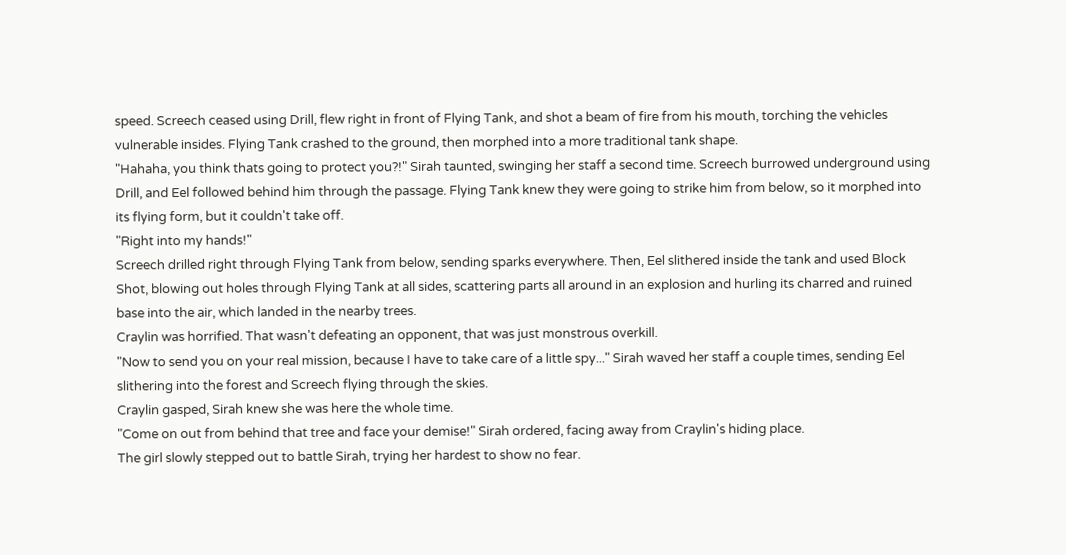speed. Screech ceased using Drill, flew right in front of Flying Tank, and shot a beam of fire from his mouth, torching the vehicles vulnerable insides. Flying Tank crashed to the ground, then morphed into a more traditional tank shape.
"Hahaha, you think thats going to protect you?!" Sirah taunted, swinging her staff a second time. Screech burrowed underground using Drill, and Eel followed behind him through the passage. Flying Tank knew they were going to strike him from below, so it morphed into its flying form, but it couldn't take off.
"Right into my hands!"
Screech drilled right through Flying Tank from below, sending sparks everywhere. Then, Eel slithered inside the tank and used Block Shot, blowing out holes through Flying Tank at all sides, scattering parts all around in an explosion and hurling its charred and ruined base into the air, which landed in the nearby trees.
Craylin was horrified. That wasn't defeating an opponent, that was just monstrous overkill.
"Now to send you on your real mission, because I have to take care of a little spy..." Sirah waved her staff a couple times, sending Eel slithering into the forest and Screech flying through the skies.
Craylin gasped, Sirah knew she was here the whole time.
"Come on out from behind that tree and face your demise!" Sirah ordered, facing away from Craylin's hiding place.
The girl slowly stepped out to battle Sirah, trying her hardest to show no fear.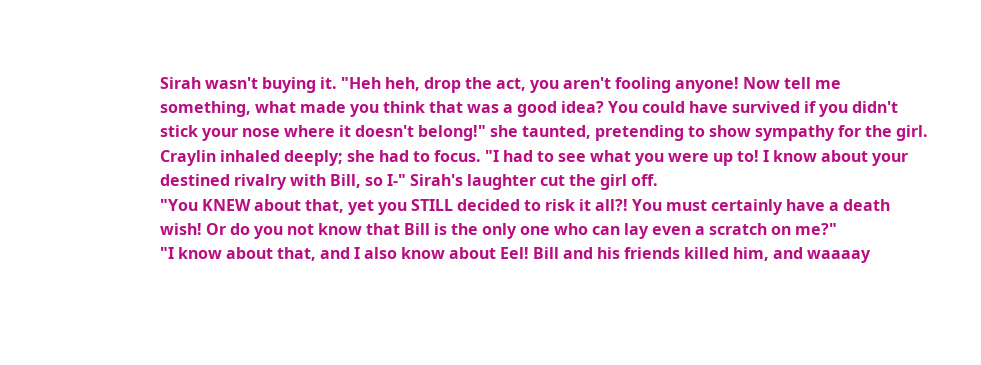Sirah wasn't buying it. "Heh heh, drop the act, you aren't fooling anyone! Now tell me something, what made you think that was a good idea? You could have survived if you didn't stick your nose where it doesn't belong!" she taunted, pretending to show sympathy for the girl.
Craylin inhaled deeply; she had to focus. "I had to see what you were up to! I know about your destined rivalry with Bill, so I-" Sirah's laughter cut the girl off.
"You KNEW about that, yet you STILL decided to risk it all?! You must certainly have a death wish! Or do you not know that Bill is the only one who can lay even a scratch on me?"
"I know about that, and I also know about Eel! Bill and his friends killed him, and waaaay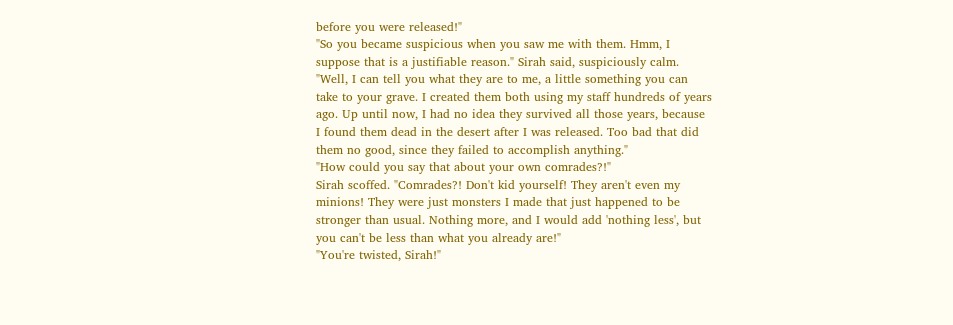before you were released!"
"So you became suspicious when you saw me with them. Hmm, I suppose that is a justifiable reason." Sirah said, suspiciously calm. "Well, I can tell you what they are to me, a little something you can take to your grave. I created them both using my staff hundreds of years ago. Up until now, I had no idea they survived all those years, because I found them dead in the desert after I was released. Too bad that did them no good, since they failed to accomplish anything."
"How could you say that about your own comrades?!"
Sirah scoffed. "Comrades?! Don't kid yourself! They aren't even my minions! They were just monsters I made that just happened to be stronger than usual. Nothing more, and I would add 'nothing less', but you can't be less than what you already are!"
"You're twisted, Sirah!"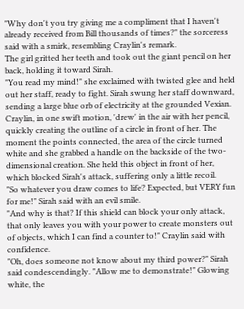"Why don't you try giving me a compliment that I haven't already received from Bill thousands of times?" the sorceress said with a smirk, resembling Craylin's remark.
The girl gritted her teeth and took out the giant pencil on her back, holding it toward Sirah.
"You read my mind!" she exclaimed with twisted glee and held out her staff, ready to fight. Sirah swung her staff downward, sending a large blue orb of electricity at the grounded Vexian. Craylin, in one swift motion, 'drew' in the air with her pencil, quickly creating the outline of a circle in front of her. The moment the points connected, the area of the circle turned white and she grabbed a handle on the backside of the two-dimensional creation. She held this object in front of her, which blocked Sirah's attack, suffering only a little recoil.
"So whatever you draw comes to life? Expected, but VERY fun for me!" Sirah said with an evil smile.
"And why is that? If this shield can block your only attack, that only leaves you with your power to create monsters out of objects, which I can find a counter to!" Craylin said with confidence.
"Oh, does someone not know about my third power?" Sirah said condescendingly. "Allow me to demonstrate!" Glowing white, the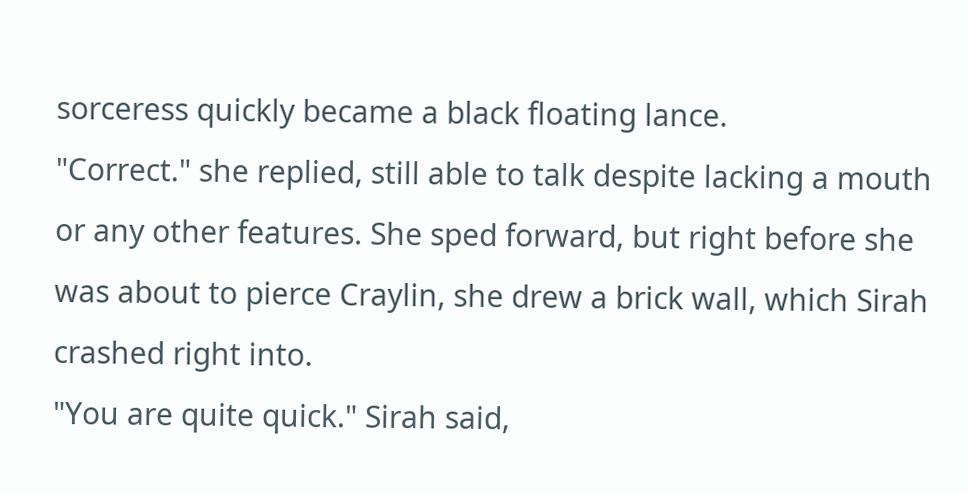sorceress quickly became a black floating lance.
"Correct." she replied, still able to talk despite lacking a mouth or any other features. She sped forward, but right before she was about to pierce Craylin, she drew a brick wall, which Sirah crashed right into.
"You are quite quick." Sirah said,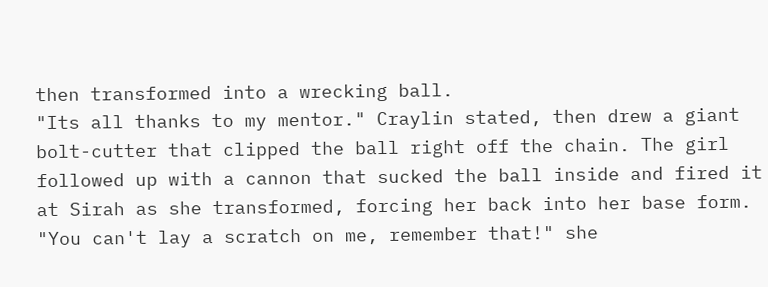then transformed into a wrecking ball.
"Its all thanks to my mentor." Craylin stated, then drew a giant bolt-cutter that clipped the ball right off the chain. The girl followed up with a cannon that sucked the ball inside and fired it at Sirah as she transformed, forcing her back into her base form.
"You can't lay a scratch on me, remember that!" she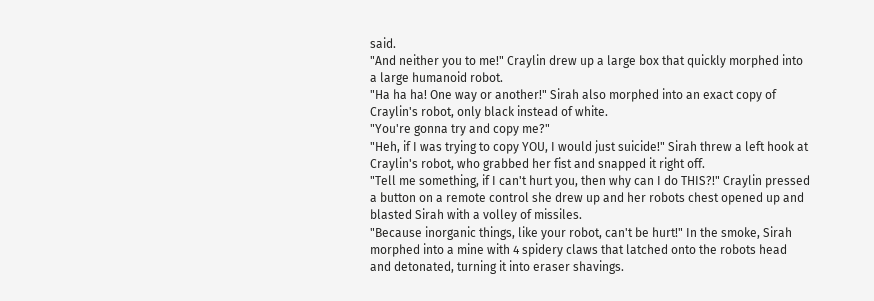said.
"And neither you to me!" Craylin drew up a large box that quickly morphed into a large humanoid robot.
"Ha ha ha! One way or another!" Sirah also morphed into an exact copy of Craylin's robot, only black instead of white.
"You're gonna try and copy me?"
"Heh, if I was trying to copy YOU, I would just suicide!" Sirah threw a left hook at Craylin's robot, who grabbed her fist and snapped it right off.
"Tell me something, if I can't hurt you, then why can I do THIS?!" Craylin pressed a button on a remote control she drew up and her robots chest opened up and blasted Sirah with a volley of missiles.
"Because inorganic things, like your robot, can't be hurt!" In the smoke, Sirah morphed into a mine with 4 spidery claws that latched onto the robots head and detonated, turning it into eraser shavings.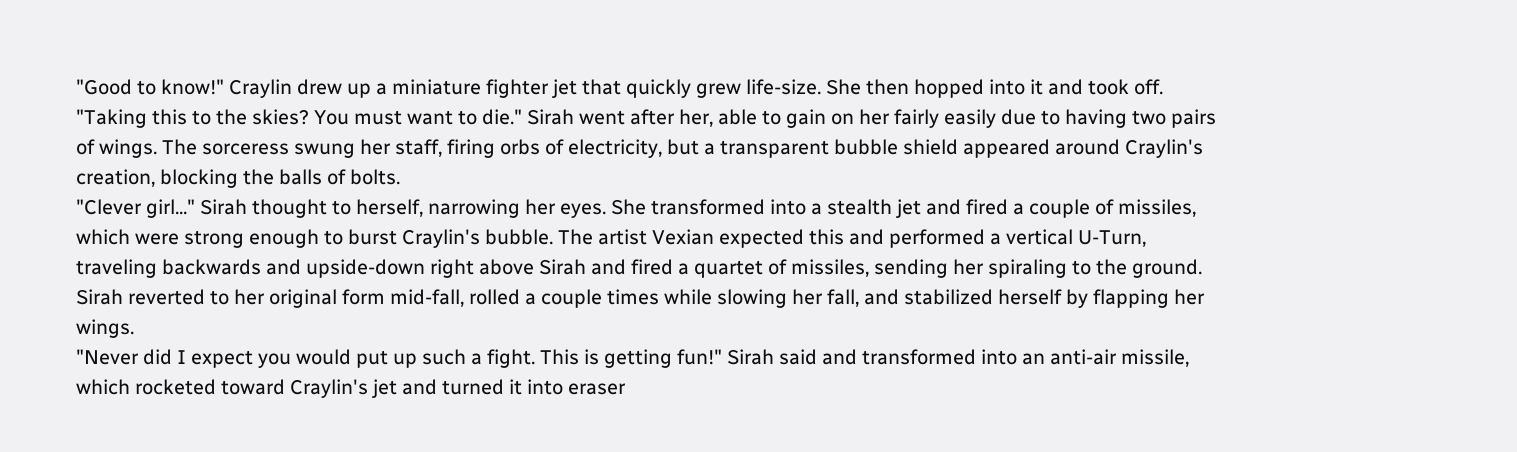"Good to know!" Craylin drew up a miniature fighter jet that quickly grew life-size. She then hopped into it and took off.
"Taking this to the skies? You must want to die." Sirah went after her, able to gain on her fairly easily due to having two pairs of wings. The sorceress swung her staff, firing orbs of electricity, but a transparent bubble shield appeared around Craylin's creation, blocking the balls of bolts.
"Clever girl..." Sirah thought to herself, narrowing her eyes. She transformed into a stealth jet and fired a couple of missiles, which were strong enough to burst Craylin's bubble. The artist Vexian expected this and performed a vertical U-Turn, traveling backwards and upside-down right above Sirah and fired a quartet of missiles, sending her spiraling to the ground.
Sirah reverted to her original form mid-fall, rolled a couple times while slowing her fall, and stabilized herself by flapping her wings.
"Never did I expect you would put up such a fight. This is getting fun!" Sirah said and transformed into an anti-air missile, which rocketed toward Craylin's jet and turned it into eraser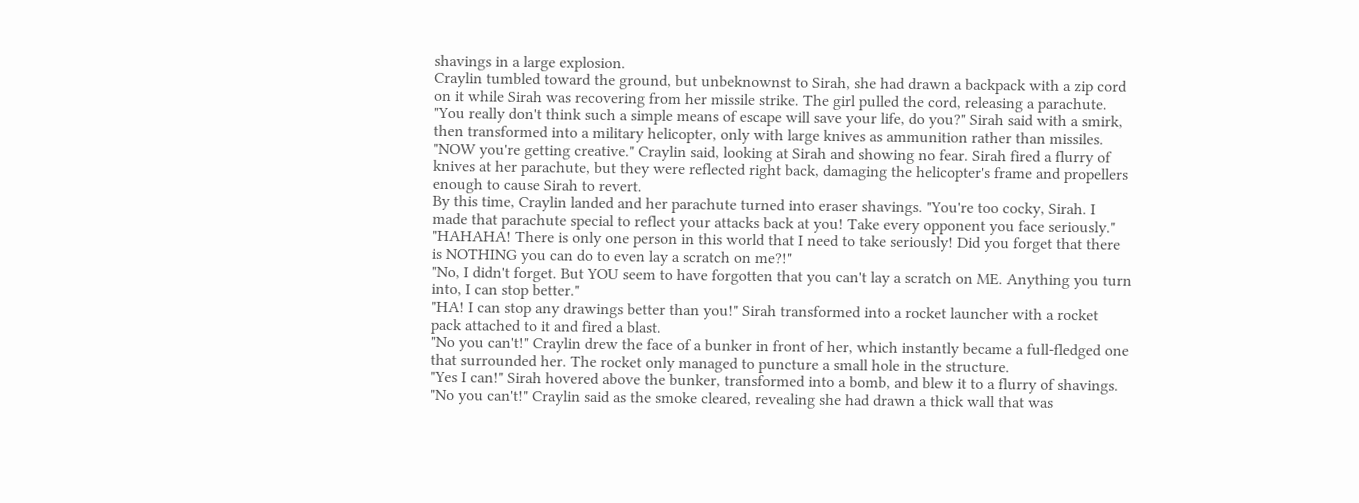shavings in a large explosion.
Craylin tumbled toward the ground, but unbeknownst to Sirah, she had drawn a backpack with a zip cord on it while Sirah was recovering from her missile strike. The girl pulled the cord, releasing a parachute.
"You really don't think such a simple means of escape will save your life, do you?" Sirah said with a smirk, then transformed into a military helicopter, only with large knives as ammunition rather than missiles.
"NOW you're getting creative." Craylin said, looking at Sirah and showing no fear. Sirah fired a flurry of knives at her parachute, but they were reflected right back, damaging the helicopter's frame and propellers enough to cause Sirah to revert.
By this time, Craylin landed and her parachute turned into eraser shavings. "You're too cocky, Sirah. I made that parachute special to reflect your attacks back at you! Take every opponent you face seriously."
"HAHAHA! There is only one person in this world that I need to take seriously! Did you forget that there is NOTHING you can do to even lay a scratch on me?!"
"No, I didn't forget. But YOU seem to have forgotten that you can't lay a scratch on ME. Anything you turn into, I can stop better."
"HA! I can stop any drawings better than you!" Sirah transformed into a rocket launcher with a rocket pack attached to it and fired a blast.
"No you can't!" Craylin drew the face of a bunker in front of her, which instantly became a full-fledged one that surrounded her. The rocket only managed to puncture a small hole in the structure.
"Yes I can!" Sirah hovered above the bunker, transformed into a bomb, and blew it to a flurry of shavings.
"No you can't!" Craylin said as the smoke cleared, revealing she had drawn a thick wall that was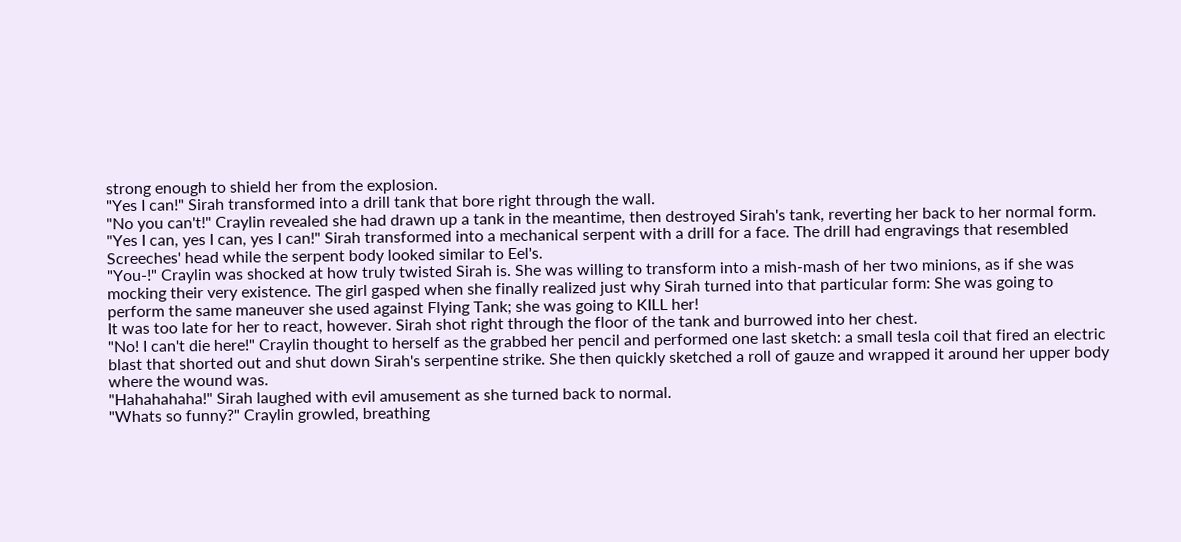strong enough to shield her from the explosion.
"Yes I can!" Sirah transformed into a drill tank that bore right through the wall.
"No you can't!" Craylin revealed she had drawn up a tank in the meantime, then destroyed Sirah's tank, reverting her back to her normal form.
"Yes I can, yes I can, yes I can!" Sirah transformed into a mechanical serpent with a drill for a face. The drill had engravings that resembled Screeches' head while the serpent body looked similar to Eel's.
"You-!" Craylin was shocked at how truly twisted Sirah is. She was willing to transform into a mish-mash of her two minions, as if she was mocking their very existence. The girl gasped when she finally realized just why Sirah turned into that particular form: She was going to perform the same maneuver she used against Flying Tank; she was going to KILL her!
It was too late for her to react, however. Sirah shot right through the floor of the tank and burrowed into her chest.
"No! I can't die here!" Craylin thought to herself as the grabbed her pencil and performed one last sketch: a small tesla coil that fired an electric blast that shorted out and shut down Sirah's serpentine strike. She then quickly sketched a roll of gauze and wrapped it around her upper body where the wound was.
"Hahahahaha!" Sirah laughed with evil amusement as she turned back to normal.
"Whats so funny?" Craylin growled, breathing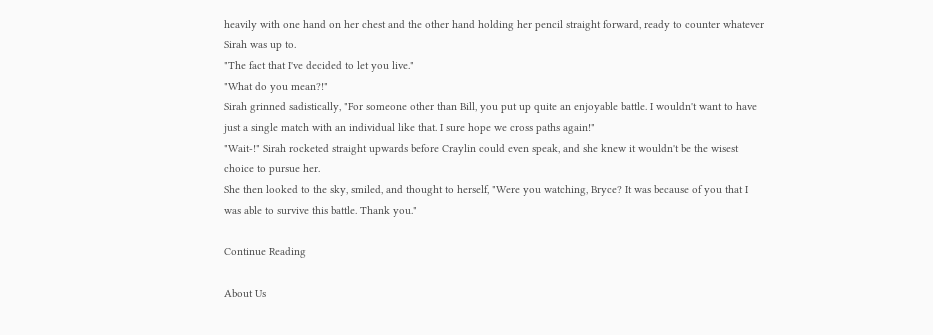heavily with one hand on her chest and the other hand holding her pencil straight forward, ready to counter whatever Sirah was up to.
"The fact that I've decided to let you live."
"What do you mean?!"
Sirah grinned sadistically, "For someone other than Bill, you put up quite an enjoyable battle. I wouldn't want to have just a single match with an individual like that. I sure hope we cross paths again!"
"Wait-!" Sirah rocketed straight upwards before Craylin could even speak, and she knew it wouldn't be the wisest choice to pursue her.
She then looked to the sky, smiled, and thought to herself, "Were you watching, Bryce? It was because of you that I was able to survive this battle. Thank you."

Continue Reading

About Us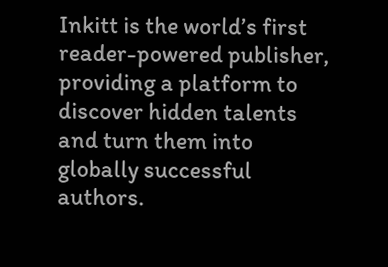Inkitt is the world’s first reader-powered publisher, providing a platform to discover hidden talents and turn them into globally successful authors.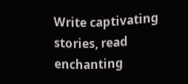Write captivating stories, read enchanting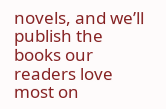novels, and we’ll publish the books our readers love most on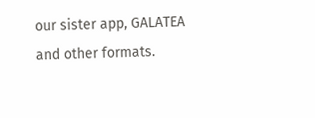our sister app, GALATEA and other formats.